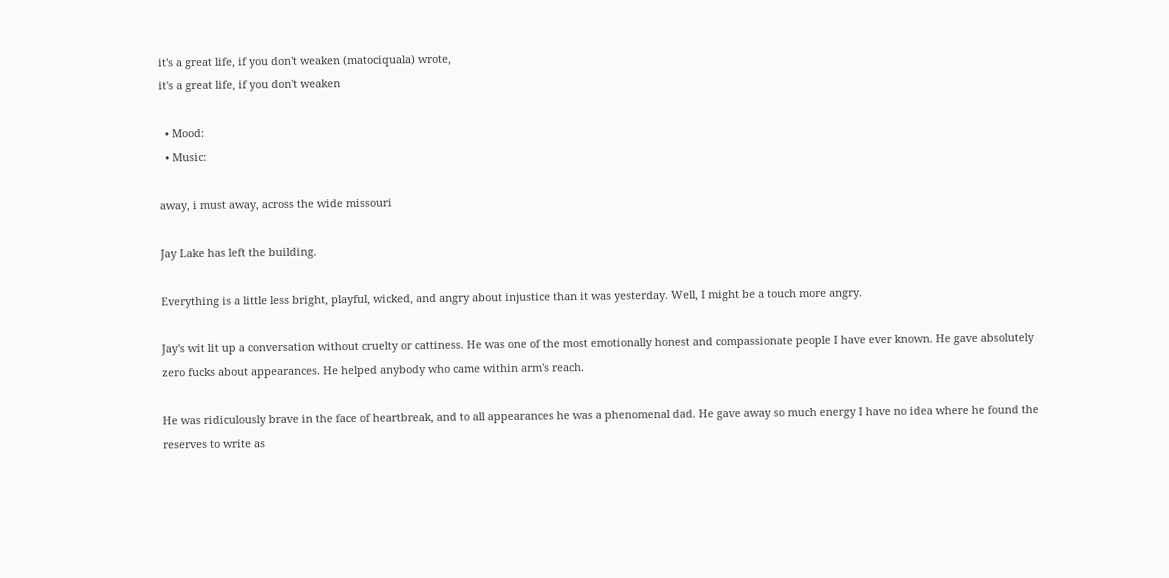it's a great life, if you don't weaken (matociquala) wrote,
it's a great life, if you don't weaken

  • Mood:
  • Music:

away, i must away, across the wide missouri

Jay Lake has left the building.

Everything is a little less bright, playful, wicked, and angry about injustice than it was yesterday. Well, I might be a touch more angry.

Jay's wit lit up a conversation without cruelty or cattiness. He was one of the most emotionally honest and compassionate people I have ever known. He gave absolutely zero fucks about appearances. He helped anybody who came within arm's reach.

He was ridiculously brave in the face of heartbreak, and to all appearances he was a phenomenal dad. He gave away so much energy I have no idea where he found the reserves to write as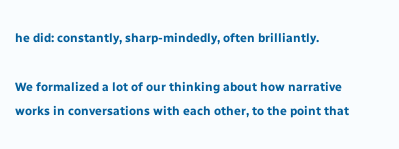he did: constantly, sharp-mindedly, often brilliantly.

We formalized a lot of our thinking about how narrative works in conversations with each other, to the point that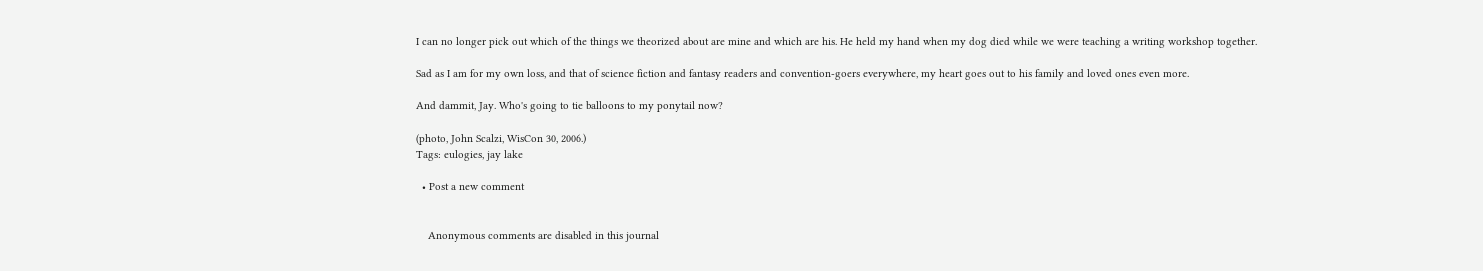I can no longer pick out which of the things we theorized about are mine and which are his. He held my hand when my dog died while we were teaching a writing workshop together.

Sad as I am for my own loss, and that of science fiction and fantasy readers and convention-goers everywhere, my heart goes out to his family and loved ones even more.

And dammit, Jay. Who's going to tie balloons to my ponytail now?

(photo, John Scalzi, WisCon 30, 2006.)
Tags: eulogies, jay lake

  • Post a new comment


    Anonymous comments are disabled in this journal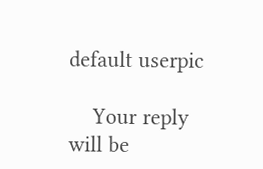default userpic

    Your reply will be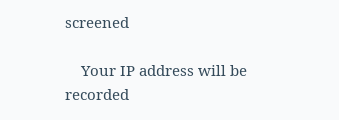screened

    Your IP address will be recorded